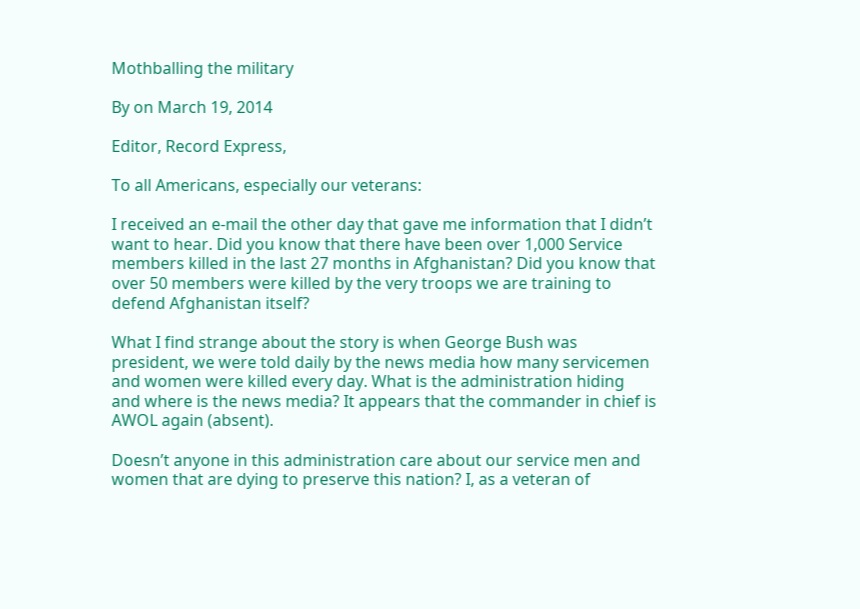Mothballing the military

By on March 19, 2014

Editor, Record Express,

To all Americans, especially our veterans:

I received an e-mail the other day that gave me information that I didn’t want to hear. Did you know that there have been over 1,000 Service members killed in the last 27 months in Afghanistan? Did you know that over 50 members were killed by the very troops we are training to defend Afghanistan itself?

What I find strange about the story is when George Bush was president, we were told daily by the news media how many servicemen and women were killed every day. What is the administration hiding and where is the news media? It appears that the commander in chief is AWOL again (absent).

Doesn’t anyone in this administration care about our service men and women that are dying to preserve this nation? I, as a veteran of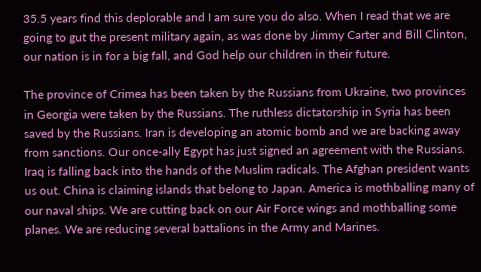35.5 years find this deplorable and I am sure you do also. When I read that we are going to gut the present military again, as was done by Jimmy Carter and Bill Clinton, our nation is in for a big fall, and God help our children in their future.

The province of Crimea has been taken by the Russians from Ukraine, two provinces in Georgia were taken by the Russians. The ruthless dictatorship in Syria has been saved by the Russians. Iran is developing an atomic bomb and we are backing away from sanctions. Our once-ally Egypt has just signed an agreement with the Russians. Iraq is falling back into the hands of the Muslim radicals. The Afghan president wants us out. China is claiming islands that belong to Japan. America is mothballing many of our naval ships. We are cutting back on our Air Force wings and mothballing some planes. We are reducing several battalions in the Army and Marines.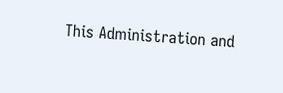This Administration and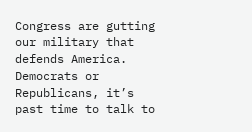Congress are gutting our military that defends America. Democrats or Republicans, it’s past time to talk to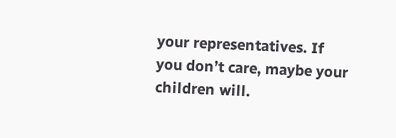your representatives. If you don’t care, maybe your children will.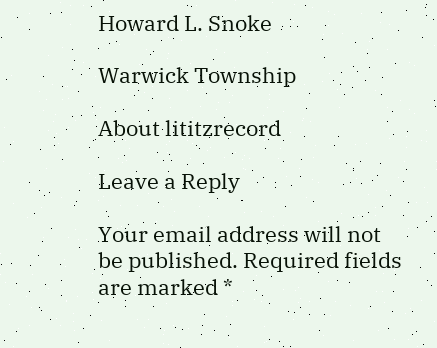Howard L. Snoke

Warwick Township

About lititzrecord

Leave a Reply

Your email address will not be published. Required fields are marked *